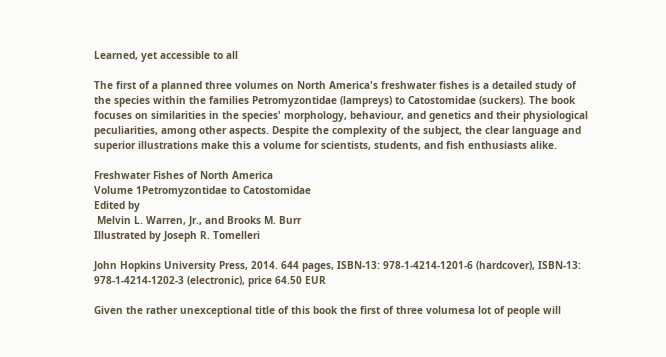Learned, yet accessible to all

The first of a planned three volumes on North America's freshwater fishes is a detailed study of the species within the families Petromyzontidae (lampreys) to Catostomidae (suckers). The book focuses on similarities in the species' morphology, behaviour, and genetics and their physiological peculiarities, among other aspects. Despite the complexity of the subject, the clear language and superior illustrations make this a volume for scientists, students, and fish enthusiasts alike.

Freshwater Fishes of North America
Volume 1Petromyzontidae to Catostomidae
Edited by
 Melvin L. Warren, Jr., and Brooks M. Burr
Illustrated by Joseph R. Tomelleri

John Hopkins University Press, 2014. 644 pages, ISBN-13: 978-1-4214-1201-6 (hardcover), ISBN-13: 978-1-4214-1202-3 (electronic), price 64.50 EUR

Given the rather unexceptional title of this book the first of three volumesa lot of people will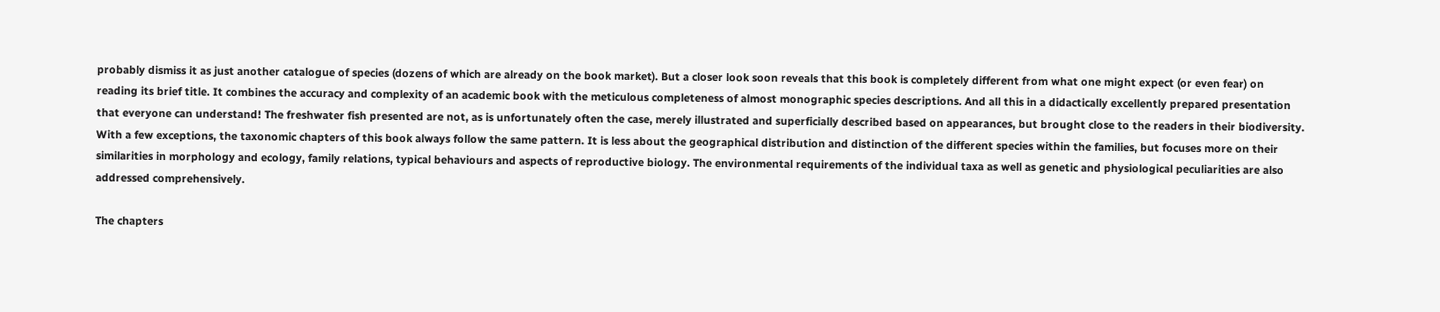probably dismiss it as just another catalogue of species (dozens of which are already on the book market). But a closer look soon reveals that this book is completely different from what one might expect (or even fear) on reading its brief title. It combines the accuracy and complexity of an academic book with the meticulous completeness of almost monographic species descriptions. And all this in a didactically excellently prepared presentation that everyone can understand! The freshwater fish presented are not, as is unfortunately often the case, merely illustrated and superficially described based on appearances, but brought close to the readers in their biodiversity. With a few exceptions, the taxonomic chapters of this book always follow the same pattern. It is less about the geographical distribution and distinction of the different species within the families, but focuses more on their similarities in morphology and ecology, family relations, typical behaviours and aspects of reproductive biology. The environmental requirements of the individual taxa as well as genetic and physiological peculiarities are also addressed comprehensively.

The chapters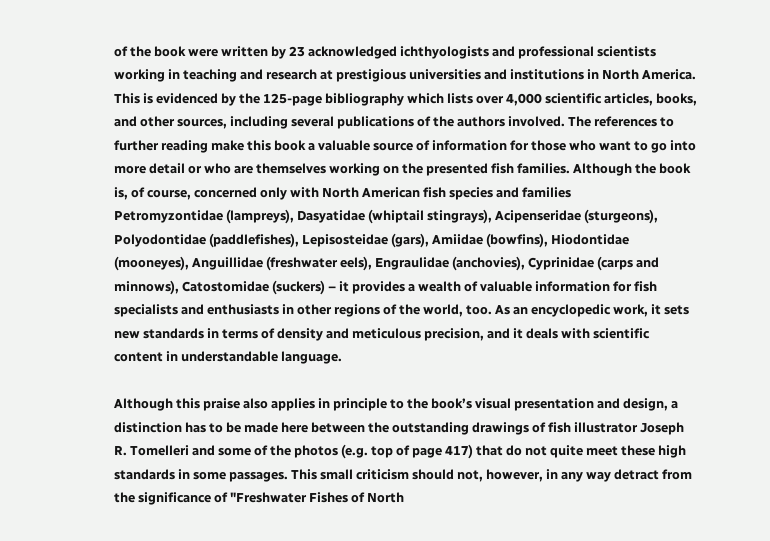of the book were written by 23 acknowledged ichthyologists and professional scientists working in teaching and research at prestigious universities and institutions in North America. This is evidenced by the 125-page bibliography which lists over 4,000 scientific articles, books, and other sources, including several publications of the authors involved. The references to further reading make this book a valuable source of information for those who want to go into more detail or who are themselves working on the presented fish families. Although the book is, of course, concerned only with North American fish species and families
Petromyzontidae (lampreys), Dasyatidae (whiptail stingrays), Acipenseridae (sturgeons), Polyodontidae (paddlefishes), Lepisosteidae (gars), Amiidae (bowfins), Hiodontidae (mooneyes), Anguillidae (freshwater eels), Engraulidae (anchovies), Cyprinidae (carps and minnows), Catostomidae (suckers) – it provides a wealth of valuable information for fish specialists and enthusiasts in other regions of the world, too. As an encyclopedic work, it sets new standards in terms of density and meticulous precision, and it deals with scientific content in understandable language.

Although this praise also applies in principle to the book’s visual presentation and design, a distinction has to be made here between the outstanding drawings of fish illustrator Joseph R. Tomelleri and some of the photos (e.g. top of page 417) that do not quite meet these high standards in some passages. This small criticism should not, however, in any way detract from the significance of "Freshwater Fishes of North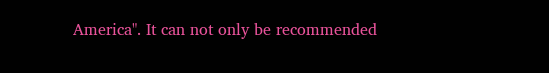America". It can not only be recommended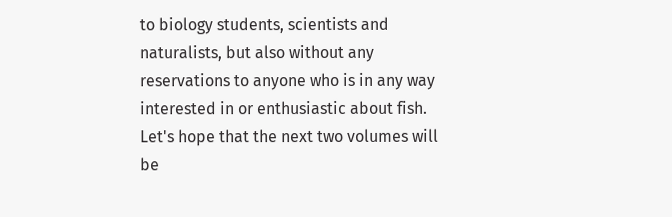to biology students, scientists and naturalists, but also without any reservations to anyone who is in any way interested in or enthusiastic about fish. Let's hope that the next two volumes will be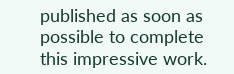published as soon as possible to complete this impressive work.